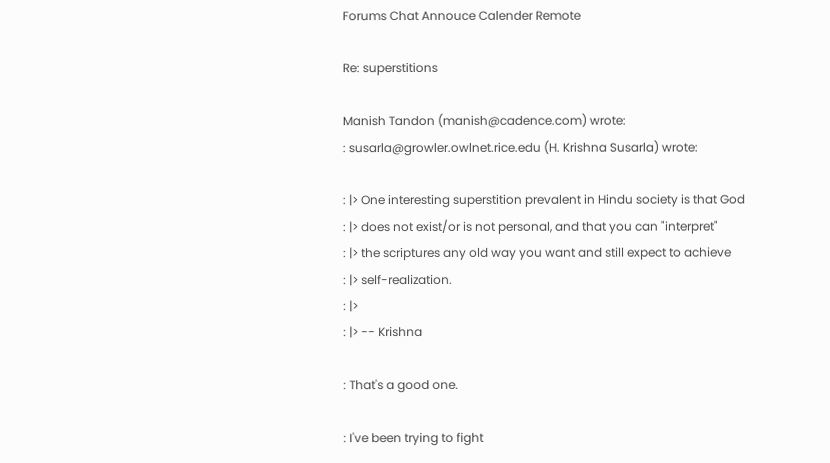Forums Chat Annouce Calender Remote

Re: superstitions

Manish Tandon (manish@cadence.com) wrote:
: susarla@growler.owlnet.rice.edu (H. Krishna Susarla) wrote:

: |> One interesting superstition prevalent in Hindu society is that God
: |> does not exist/or is not personal, and that you can "interpret"
: |> the scriptures any old way you want and still expect to achieve
: |> self-realization.
: |>
: |> -- Krishna

: That's a good one.

: I've been trying to fight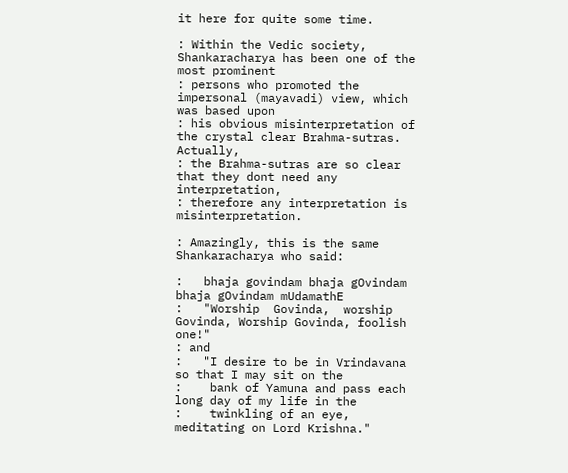it here for quite some time.

: Within the Vedic society, Shankaracharya has been one of the most prominent
: persons who promoted the impersonal (mayavadi) view, which was based upon
: his obvious misinterpretation of the crystal clear Brahma-sutras. Actually,
: the Brahma-sutras are so clear that they dont need any interpretation,
: therefore any interpretation is misinterpretation.

: Amazingly, this is the same Shankaracharya who said:

:   bhaja govindam bhaja gOvindam  bhaja gOvindam mUdamathE
:   "Worship  Govinda,  worship Govinda, Worship Govinda, foolish one!"
: and
:   "I desire to be in Vrindavana so that I may sit on the
:    bank of Yamuna and pass each long day of my life in the
:    twinkling of an eye, meditating on Lord Krishna."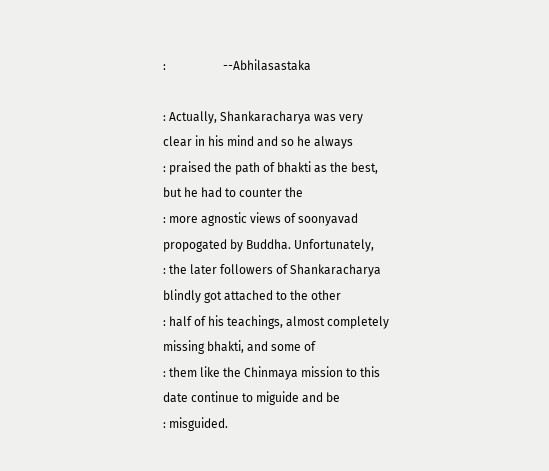:                   --Abhilasastaka

: Actually, Shankaracharya was very clear in his mind and so he always
: praised the path of bhakti as the best, but he had to counter the
: more agnostic views of soonyavad propogated by Buddha. Unfortunately,
: the later followers of Shankaracharya blindly got attached to the other
: half of his teachings, almost completely missing bhakti, and some of
: them like the Chinmaya mission to this date continue to miguide and be
: misguided.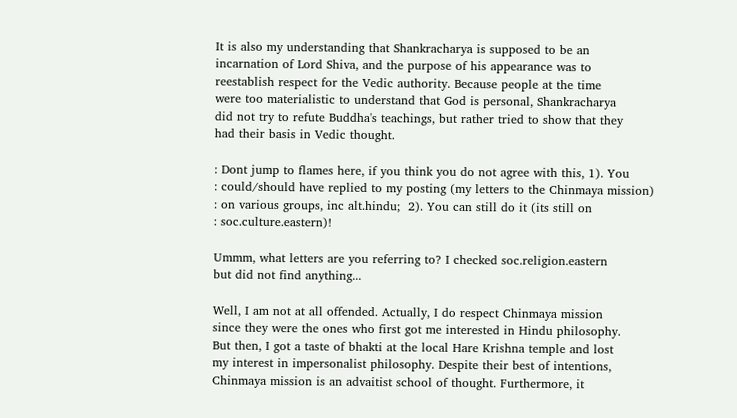It is also my understanding that Shankracharya is supposed to be an
incarnation of Lord Shiva, and the purpose of his appearance was to
reestablish respect for the Vedic authority. Because people at the time
were too materialistic to understand that God is personal, Shankracharya
did not try to refute Buddha's teachings, but rather tried to show that they
had their basis in Vedic thought.

: Dont jump to flames here, if you think you do not agree with this, 1). You
: could/should have replied to my posting (my letters to the Chinmaya mission)
: on various groups, inc alt.hindu;  2). You can still do it (its still on
: soc.culture.eastern)!

Ummm, what letters are you referring to? I checked soc.religion.eastern
but did not find anything...

Well, I am not at all offended. Actually, I do respect Chinmaya mission
since they were the ones who first got me interested in Hindu philosophy.
But then, I got a taste of bhakti at the local Hare Krishna temple and lost
my interest in impersonalist philosophy. Despite their best of intentions,
Chinmaya mission is an advaitist school of thought. Furthermore, it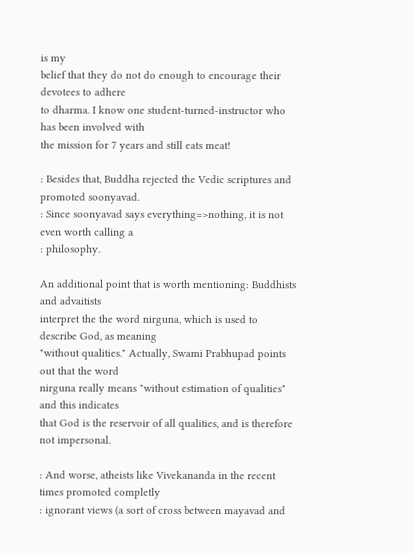is my
belief that they do not do enough to encourage their devotees to adhere
to dharma. I know one student-turned-instructor who has been involved with
the mission for 7 years and still eats meat!

: Besides that, Buddha rejected the Vedic scriptures and promoted soonyavad.
: Since soonyavad says everything=>nothing, it is not even worth calling a
: philosophy.

An additional point that is worth mentioning: Buddhists and advaitists
interpret the the word nirguna, which is used to describe God, as meaning
"without qualities." Actually, Swami Prabhupad points out that the word
nirguna really means "without estimation of qualities" and this indicates
that God is the reservoir of all qualities, and is therefore not impersonal.

: And worse, atheists like Vivekananda in the recent times promoted completly
: ignorant views (a sort of cross between mayavad and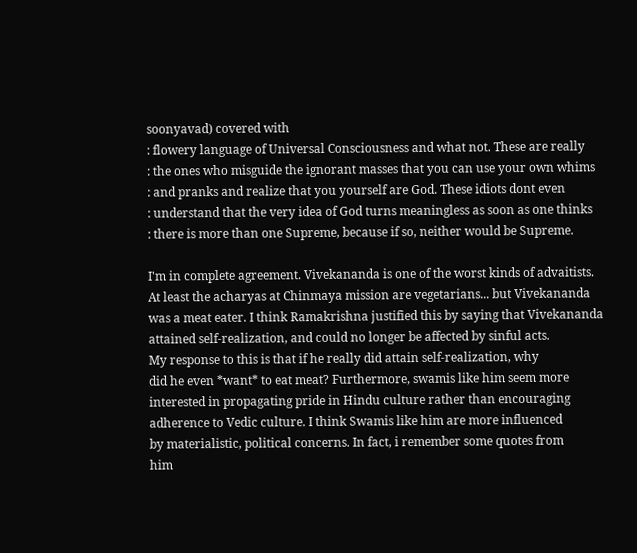soonyavad) covered with
: flowery language of Universal Consciousness and what not. These are really
: the ones who misguide the ignorant masses that you can use your own whims
: and pranks and realize that you yourself are God. These idiots dont even
: understand that the very idea of God turns meaningless as soon as one thinks
: there is more than one Supreme, because if so, neither would be Supreme.

I'm in complete agreement. Vivekananda is one of the worst kinds of advaitists.
At least the acharyas at Chinmaya mission are vegetarians... but Vivekananda
was a meat eater. I think Ramakrishna justified this by saying that Vivekananda
attained self-realization, and could no longer be affected by sinful acts.
My response to this is that if he really did attain self-realization, why
did he even *want* to eat meat? Furthermore, swamis like him seem more
interested in propagating pride in Hindu culture rather than encouraging
adherence to Vedic culture. I think Swamis like him are more influenced
by materialistic, political concerns. In fact, i remember some quotes from
him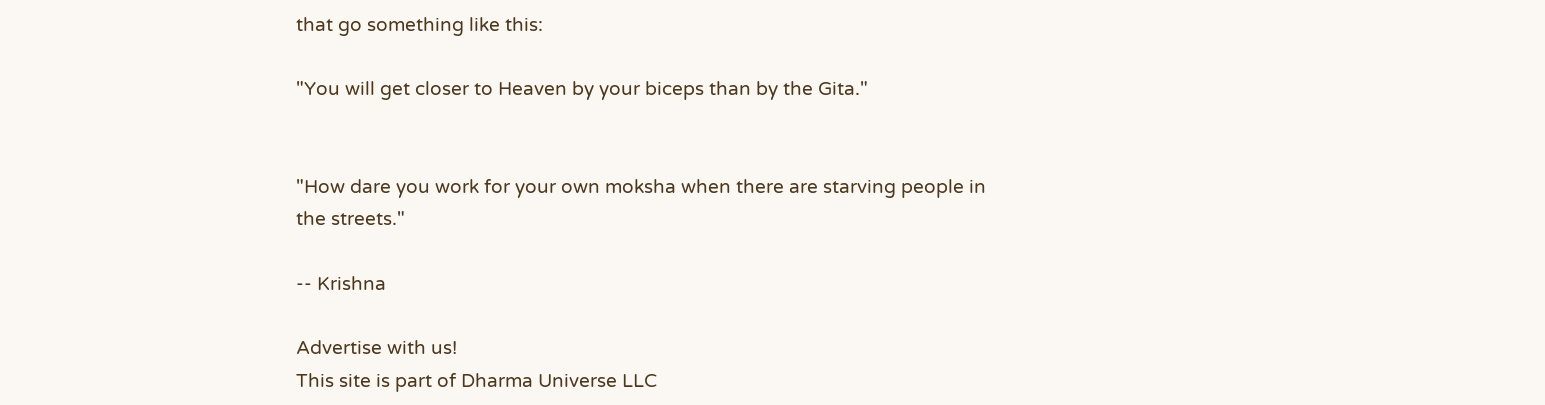that go something like this:

"You will get closer to Heaven by your biceps than by the Gita."


"How dare you work for your own moksha when there are starving people in
the streets."

-- Krishna

Advertise with us!
This site is part of Dharma Universe LLC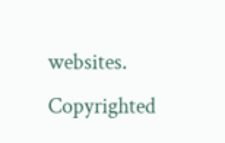websites.
Copyrighted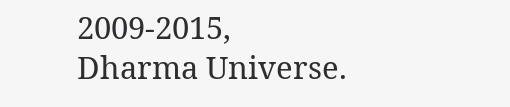2009-2015, Dharma Universe.